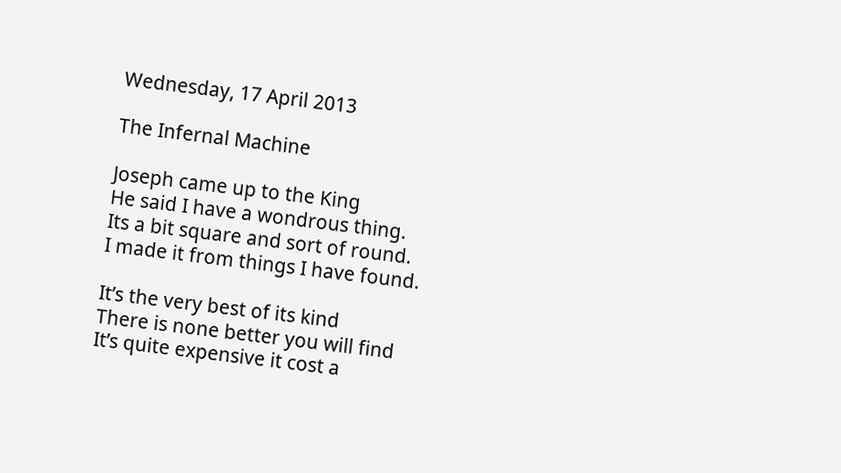Wednesday, 17 April 2013

The Infernal Machine

Joseph came up to the King
He said I have a wondrous thing.
Its a bit square and sort of round.
I made it from things I have found.

It’s the very best of its kind
There is none better you will find
It’s quite expensive it cost a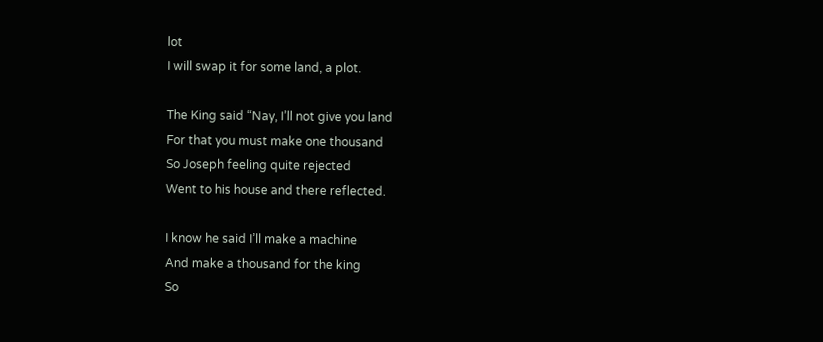lot
I will swap it for some land, a plot.

The King said “Nay, I’ll not give you land
For that you must make one thousand
So Joseph feeling quite rejected
Went to his house and there reflected.

I know he said I’ll make a machine
And make a thousand for the king
So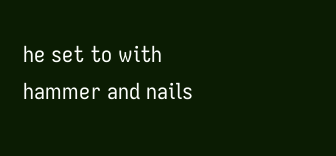he set to with hammer and nails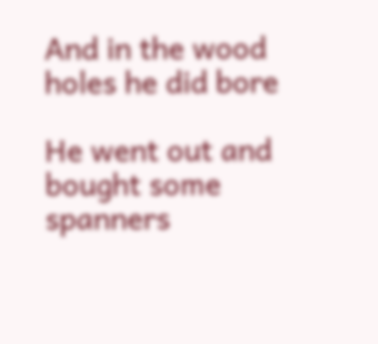And in the wood holes he did bore

He went out and bought some spanners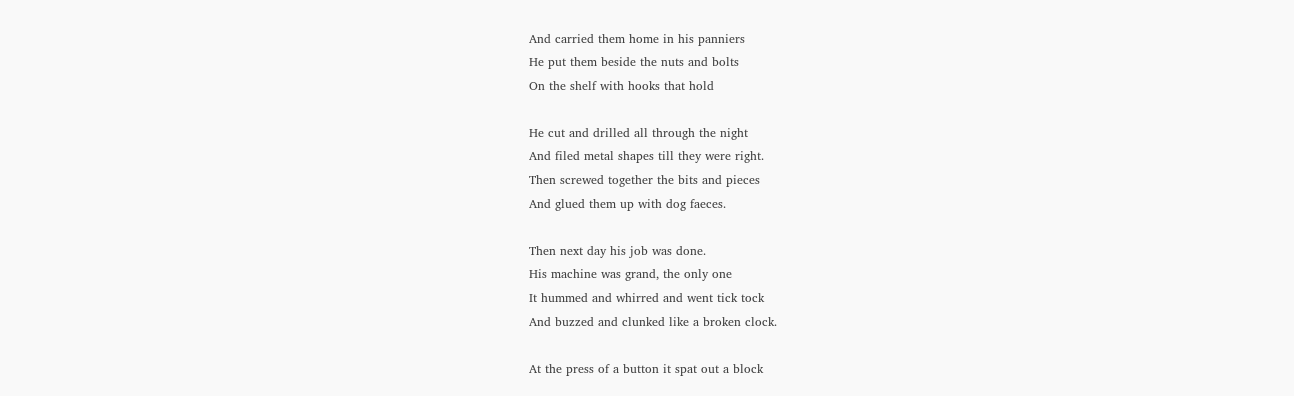And carried them home in his panniers
He put them beside the nuts and bolts
On the shelf with hooks that hold

He cut and drilled all through the night
And filed metal shapes till they were right.
Then screwed together the bits and pieces
And glued them up with dog faeces.

Then next day his job was done.
His machine was grand, the only one
It hummed and whirred and went tick tock
And buzzed and clunked like a broken clock.

At the press of a button it spat out a block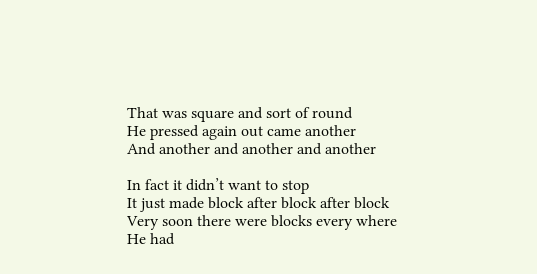That was square and sort of round
He pressed again out came another
And another and another and another

In fact it didn’t want to stop
It just made block after block after block
Very soon there were blocks every where
He had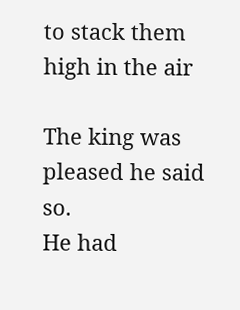to stack them high in the air

The king was pleased he said so.
He had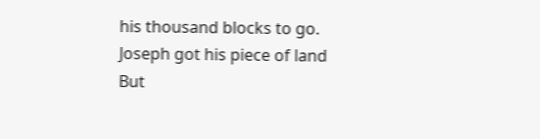his thousand blocks to go.
Joseph got his piece of land
But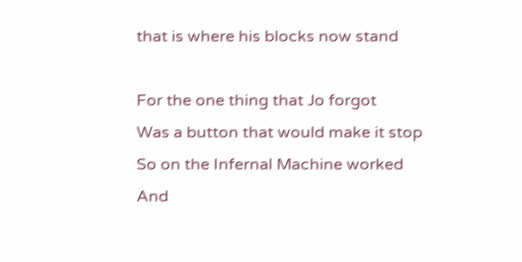that is where his blocks now stand

For the one thing that Jo forgot
Was a button that would make it stop
So on the Infernal Machine worked
And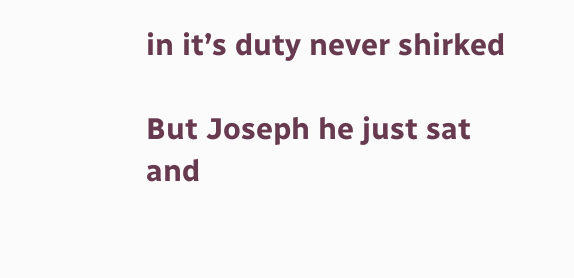in it’s duty never shirked

But Joseph he just sat and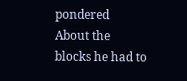pondered
About the blocks he had to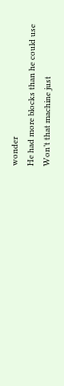wonder
He had more blocks than he could use
Won’t that machine just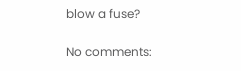blow a fuse?

No comments: